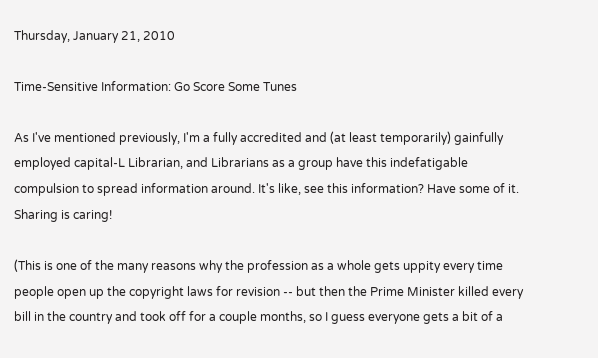Thursday, January 21, 2010

Time-Sensitive Information: Go Score Some Tunes

As I've mentioned previously, I'm a fully accredited and (at least temporarily) gainfully employed capital-L Librarian, and Librarians as a group have this indefatigable compulsion to spread information around. It's like, see this information? Have some of it. Sharing is caring!

(This is one of the many reasons why the profession as a whole gets uppity every time people open up the copyright laws for revision -- but then the Prime Minister killed every bill in the country and took off for a couple months, so I guess everyone gets a bit of a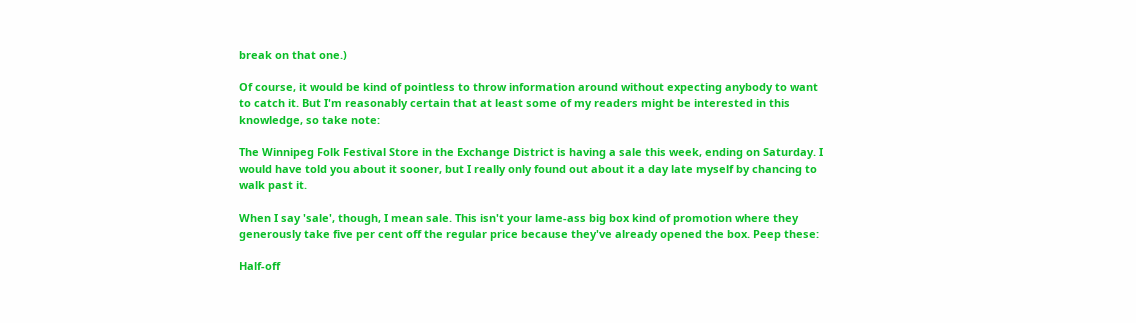break on that one.)

Of course, it would be kind of pointless to throw information around without expecting anybody to want to catch it. But I'm reasonably certain that at least some of my readers might be interested in this knowledge, so take note:

The Winnipeg Folk Festival Store in the Exchange District is having a sale this week, ending on Saturday. I would have told you about it sooner, but I really only found out about it a day late myself by chancing to walk past it.

When I say 'sale', though, I mean sale. This isn't your lame-ass big box kind of promotion where they generously take five per cent off the regular price because they've already opened the box. Peep these:

Half-off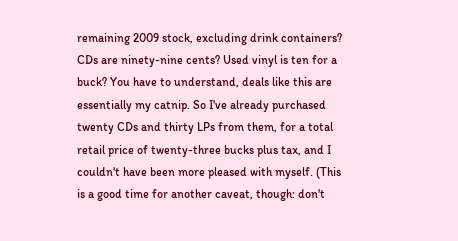remaining 2009 stock, excluding drink containers? CDs are ninety-nine cents? Used vinyl is ten for a buck? You have to understand, deals like this are essentially my catnip. So I've already purchased twenty CDs and thirty LPs from them, for a total retail price of twenty-three bucks plus tax, and I couldn't have been more pleased with myself. (This is a good time for another caveat, though: don't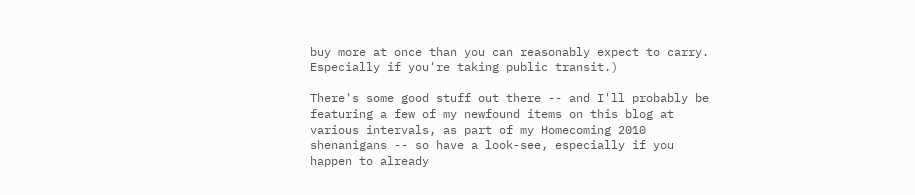buy more at once than you can reasonably expect to carry. Especially if you're taking public transit.)

There's some good stuff out there -- and I'll probably be featuring a few of my newfound items on this blog at various intervals, as part of my Homecoming 2010 shenanigans -- so have a look-see, especially if you happen to already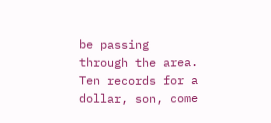be passing through the area. Ten records for a dollar, son, come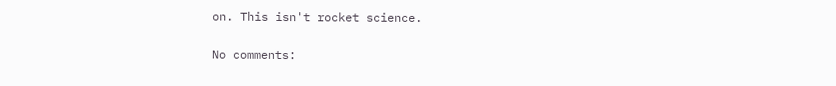on. This isn't rocket science.

No comments: